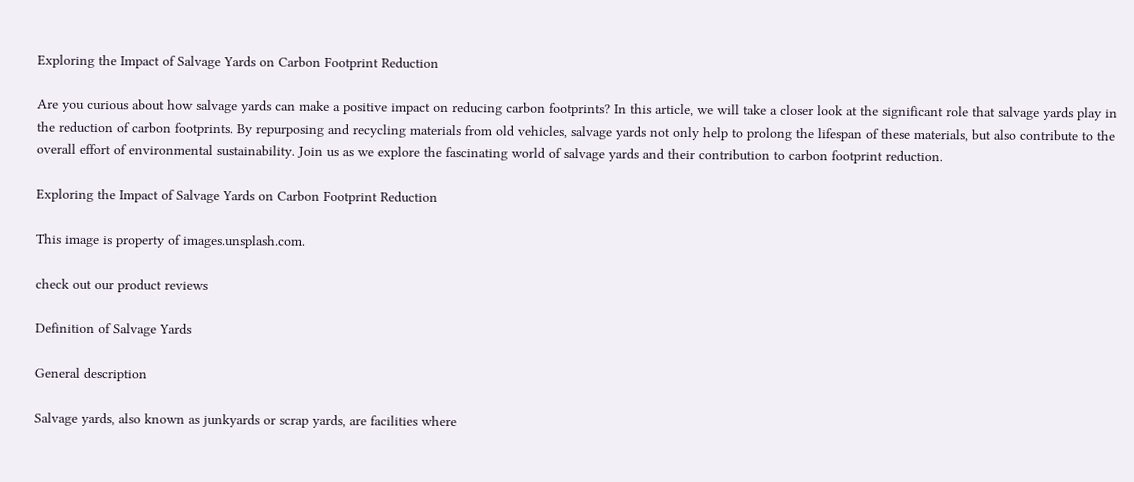Exploring the Impact of Salvage Yards on Carbon Footprint Reduction

Are you curious about how salvage yards can make a positive impact on reducing carbon footprints? In this article, we will take a closer look at the significant role that salvage yards play in the reduction of carbon footprints. By repurposing and recycling materials from old vehicles, salvage yards not only help to prolong the lifespan of these materials, but also contribute to the overall effort of environmental sustainability. Join us as we explore the fascinating world of salvage yards and their contribution to carbon footprint reduction.

Exploring the Impact of Salvage Yards on Carbon Footprint Reduction

This image is property of images.unsplash.com.

check out our product reviews

Definition of Salvage Yards

General description

Salvage yards, also known as junkyards or scrap yards, are facilities where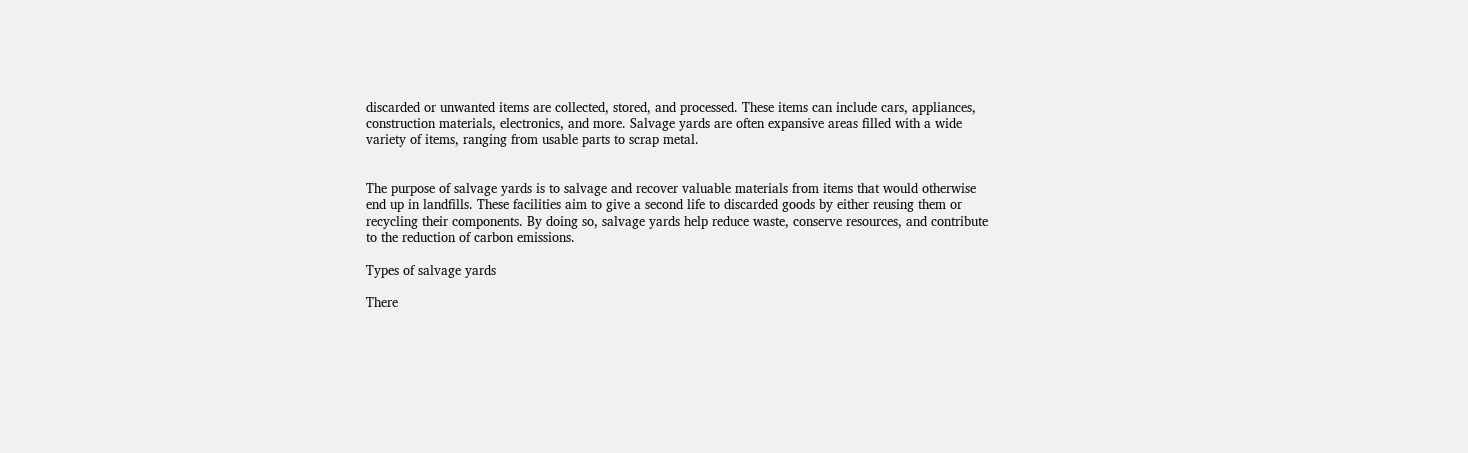discarded or unwanted items are collected, stored, and processed. These items can include cars, appliances, construction materials, electronics, and more. Salvage yards are often expansive areas filled with a wide variety of items, ranging from usable parts to scrap metal.


The purpose of salvage yards is to salvage and recover valuable materials from items that would otherwise end up in landfills. These facilities aim to give a second life to discarded goods by either reusing them or recycling their components. By doing so, salvage yards help reduce waste, conserve resources, and contribute to the reduction of carbon emissions.

Types of salvage yards

There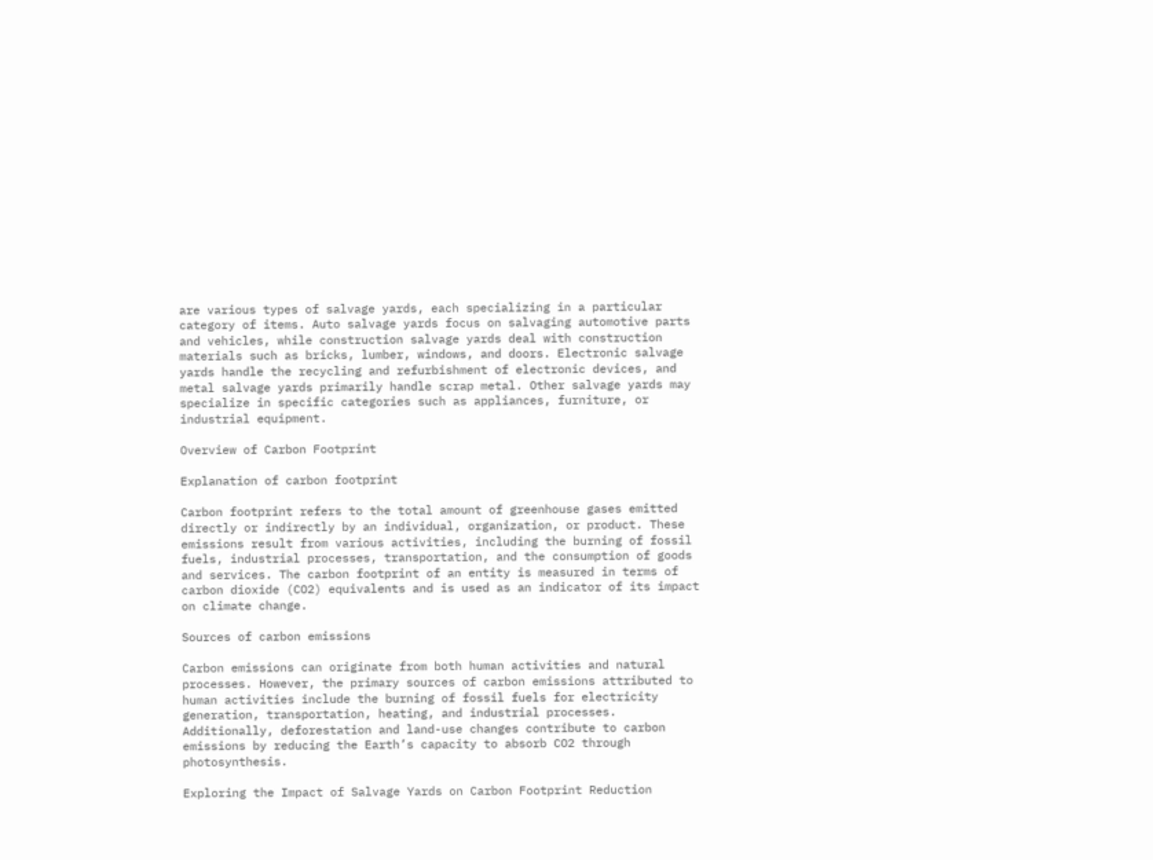are various types of salvage yards, each specializing in a particular category of items. Auto salvage yards focus on salvaging automotive parts and vehicles, while construction salvage yards deal with construction materials such as bricks, lumber, windows, and doors. Electronic salvage yards handle the recycling and refurbishment of electronic devices, and metal salvage yards primarily handle scrap metal. Other salvage yards may specialize in specific categories such as appliances, furniture, or industrial equipment.

Overview of Carbon Footprint

Explanation of carbon footprint

Carbon footprint refers to the total amount of greenhouse gases emitted directly or indirectly by an individual, organization, or product. These emissions result from various activities, including the burning of fossil fuels, industrial processes, transportation, and the consumption of goods and services. The carbon footprint of an entity is measured in terms of carbon dioxide (CO2) equivalents and is used as an indicator of its impact on climate change.

Sources of carbon emissions

Carbon emissions can originate from both human activities and natural processes. However, the primary sources of carbon emissions attributed to human activities include the burning of fossil fuels for electricity generation, transportation, heating, and industrial processes. Additionally, deforestation and land-use changes contribute to carbon emissions by reducing the Earth’s capacity to absorb CO2 through photosynthesis.

Exploring the Impact of Salvage Yards on Carbon Footprint Reduction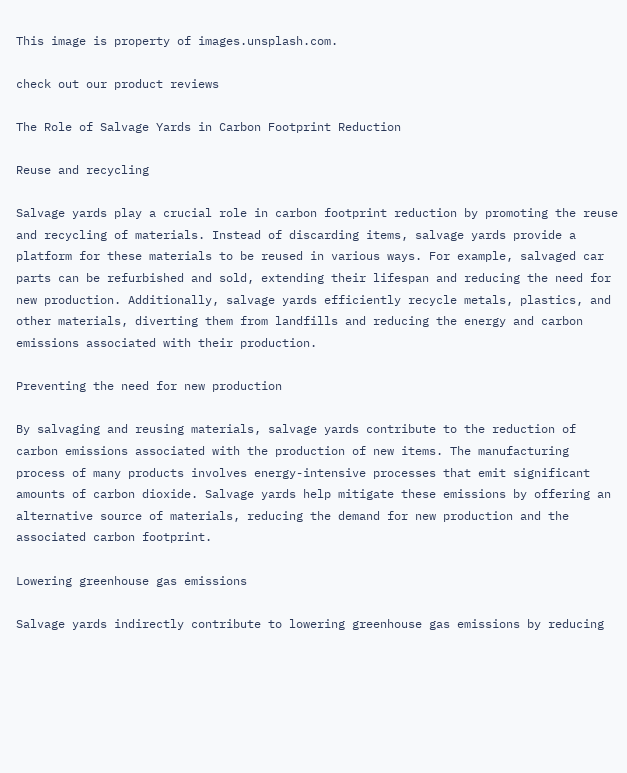This image is property of images.unsplash.com.

check out our product reviews

The Role of Salvage Yards in Carbon Footprint Reduction

Reuse and recycling

Salvage yards play a crucial role in carbon footprint reduction by promoting the reuse and recycling of materials. Instead of discarding items, salvage yards provide a platform for these materials to be reused in various ways. For example, salvaged car parts can be refurbished and sold, extending their lifespan and reducing the need for new production. Additionally, salvage yards efficiently recycle metals, plastics, and other materials, diverting them from landfills and reducing the energy and carbon emissions associated with their production.

Preventing the need for new production

By salvaging and reusing materials, salvage yards contribute to the reduction of carbon emissions associated with the production of new items. The manufacturing process of many products involves energy-intensive processes that emit significant amounts of carbon dioxide. Salvage yards help mitigate these emissions by offering an alternative source of materials, reducing the demand for new production and the associated carbon footprint.

Lowering greenhouse gas emissions

Salvage yards indirectly contribute to lowering greenhouse gas emissions by reducing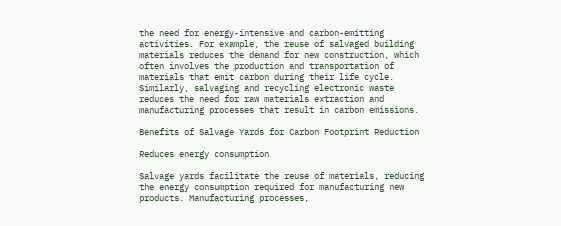the need for energy-intensive and carbon-emitting activities. For example, the reuse of salvaged building materials reduces the demand for new construction, which often involves the production and transportation of materials that emit carbon during their life cycle. Similarly, salvaging and recycling electronic waste reduces the need for raw materials extraction and manufacturing processes that result in carbon emissions.

Benefits of Salvage Yards for Carbon Footprint Reduction

Reduces energy consumption

Salvage yards facilitate the reuse of materials, reducing the energy consumption required for manufacturing new products. Manufacturing processes,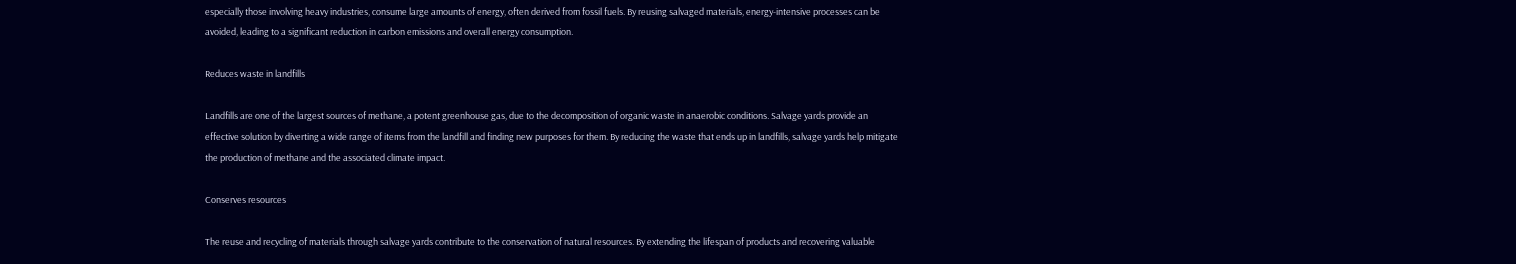especially those involving heavy industries, consume large amounts of energy, often derived from fossil fuels. By reusing salvaged materials, energy-intensive processes can be avoided, leading to a significant reduction in carbon emissions and overall energy consumption.

Reduces waste in landfills

Landfills are one of the largest sources of methane, a potent greenhouse gas, due to the decomposition of organic waste in anaerobic conditions. Salvage yards provide an effective solution by diverting a wide range of items from the landfill and finding new purposes for them. By reducing the waste that ends up in landfills, salvage yards help mitigate the production of methane and the associated climate impact.

Conserves resources

The reuse and recycling of materials through salvage yards contribute to the conservation of natural resources. By extending the lifespan of products and recovering valuable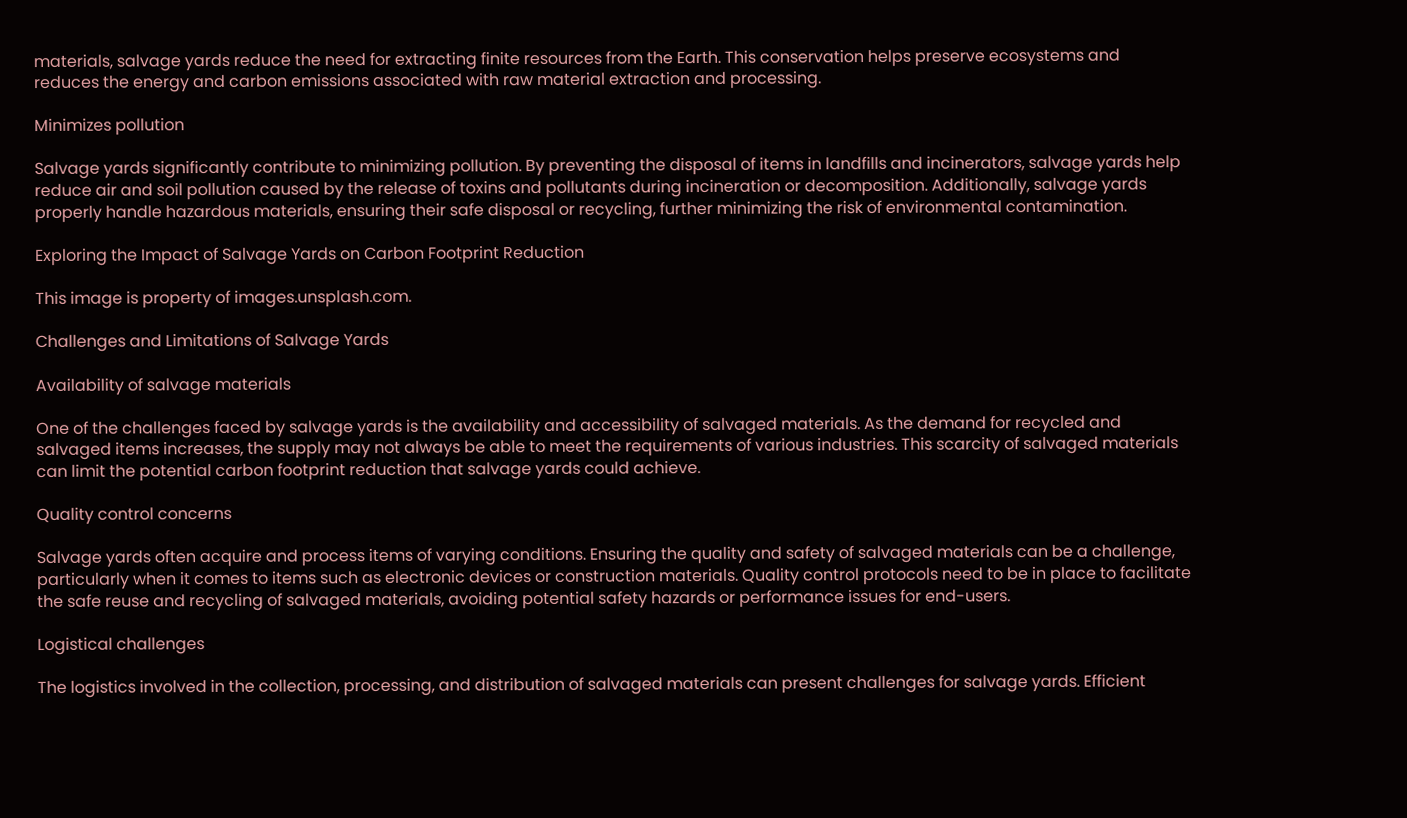materials, salvage yards reduce the need for extracting finite resources from the Earth. This conservation helps preserve ecosystems and reduces the energy and carbon emissions associated with raw material extraction and processing.

Minimizes pollution

Salvage yards significantly contribute to minimizing pollution. By preventing the disposal of items in landfills and incinerators, salvage yards help reduce air and soil pollution caused by the release of toxins and pollutants during incineration or decomposition. Additionally, salvage yards properly handle hazardous materials, ensuring their safe disposal or recycling, further minimizing the risk of environmental contamination.

Exploring the Impact of Salvage Yards on Carbon Footprint Reduction

This image is property of images.unsplash.com.

Challenges and Limitations of Salvage Yards

Availability of salvage materials

One of the challenges faced by salvage yards is the availability and accessibility of salvaged materials. As the demand for recycled and salvaged items increases, the supply may not always be able to meet the requirements of various industries. This scarcity of salvaged materials can limit the potential carbon footprint reduction that salvage yards could achieve.

Quality control concerns

Salvage yards often acquire and process items of varying conditions. Ensuring the quality and safety of salvaged materials can be a challenge, particularly when it comes to items such as electronic devices or construction materials. Quality control protocols need to be in place to facilitate the safe reuse and recycling of salvaged materials, avoiding potential safety hazards or performance issues for end-users.

Logistical challenges

The logistics involved in the collection, processing, and distribution of salvaged materials can present challenges for salvage yards. Efficient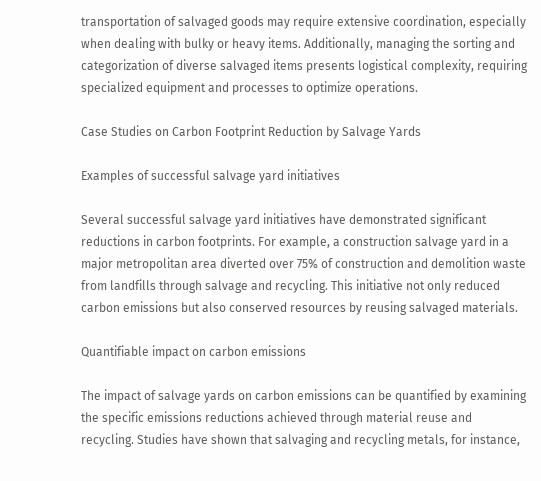transportation of salvaged goods may require extensive coordination, especially when dealing with bulky or heavy items. Additionally, managing the sorting and categorization of diverse salvaged items presents logistical complexity, requiring specialized equipment and processes to optimize operations.

Case Studies on Carbon Footprint Reduction by Salvage Yards

Examples of successful salvage yard initiatives

Several successful salvage yard initiatives have demonstrated significant reductions in carbon footprints. For example, a construction salvage yard in a major metropolitan area diverted over 75% of construction and demolition waste from landfills through salvage and recycling. This initiative not only reduced carbon emissions but also conserved resources by reusing salvaged materials.

Quantifiable impact on carbon emissions

The impact of salvage yards on carbon emissions can be quantified by examining the specific emissions reductions achieved through material reuse and recycling. Studies have shown that salvaging and recycling metals, for instance,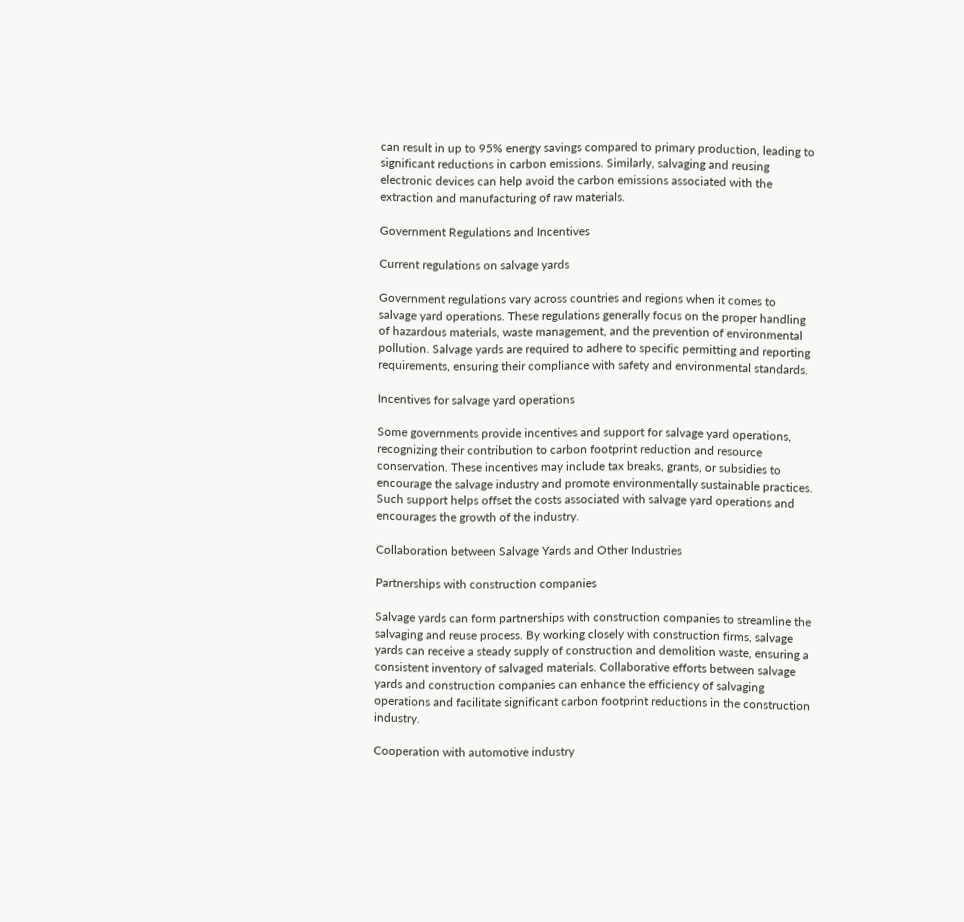can result in up to 95% energy savings compared to primary production, leading to significant reductions in carbon emissions. Similarly, salvaging and reusing electronic devices can help avoid the carbon emissions associated with the extraction and manufacturing of raw materials.

Government Regulations and Incentives

Current regulations on salvage yards

Government regulations vary across countries and regions when it comes to salvage yard operations. These regulations generally focus on the proper handling of hazardous materials, waste management, and the prevention of environmental pollution. Salvage yards are required to adhere to specific permitting and reporting requirements, ensuring their compliance with safety and environmental standards.

Incentives for salvage yard operations

Some governments provide incentives and support for salvage yard operations, recognizing their contribution to carbon footprint reduction and resource conservation. These incentives may include tax breaks, grants, or subsidies to encourage the salvage industry and promote environmentally sustainable practices. Such support helps offset the costs associated with salvage yard operations and encourages the growth of the industry.

Collaboration between Salvage Yards and Other Industries

Partnerships with construction companies

Salvage yards can form partnerships with construction companies to streamline the salvaging and reuse process. By working closely with construction firms, salvage yards can receive a steady supply of construction and demolition waste, ensuring a consistent inventory of salvaged materials. Collaborative efforts between salvage yards and construction companies can enhance the efficiency of salvaging operations and facilitate significant carbon footprint reductions in the construction industry.

Cooperation with automotive industry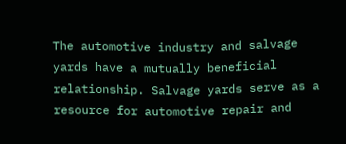The automotive industry and salvage yards have a mutually beneficial relationship. Salvage yards serve as a resource for automotive repair and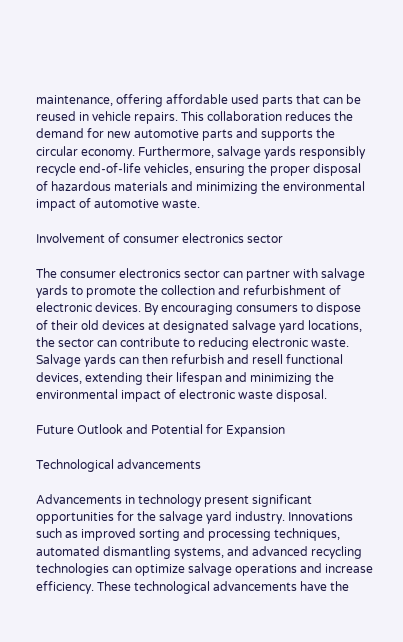maintenance, offering affordable used parts that can be reused in vehicle repairs. This collaboration reduces the demand for new automotive parts and supports the circular economy. Furthermore, salvage yards responsibly recycle end-of-life vehicles, ensuring the proper disposal of hazardous materials and minimizing the environmental impact of automotive waste.

Involvement of consumer electronics sector

The consumer electronics sector can partner with salvage yards to promote the collection and refurbishment of electronic devices. By encouraging consumers to dispose of their old devices at designated salvage yard locations, the sector can contribute to reducing electronic waste. Salvage yards can then refurbish and resell functional devices, extending their lifespan and minimizing the environmental impact of electronic waste disposal.

Future Outlook and Potential for Expansion

Technological advancements

Advancements in technology present significant opportunities for the salvage yard industry. Innovations such as improved sorting and processing techniques, automated dismantling systems, and advanced recycling technologies can optimize salvage operations and increase efficiency. These technological advancements have the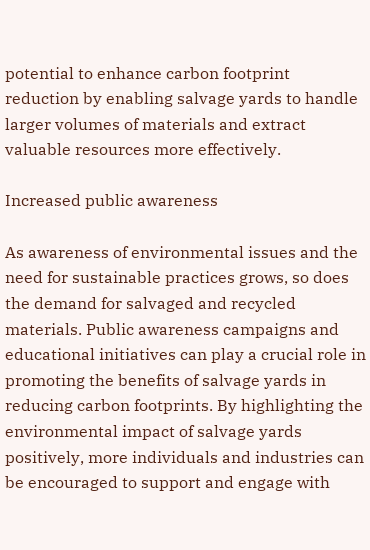potential to enhance carbon footprint reduction by enabling salvage yards to handle larger volumes of materials and extract valuable resources more effectively.

Increased public awareness

As awareness of environmental issues and the need for sustainable practices grows, so does the demand for salvaged and recycled materials. Public awareness campaigns and educational initiatives can play a crucial role in promoting the benefits of salvage yards in reducing carbon footprints. By highlighting the environmental impact of salvage yards positively, more individuals and industries can be encouraged to support and engage with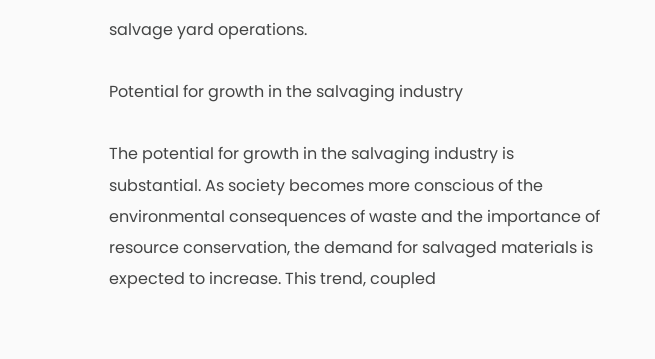salvage yard operations.

Potential for growth in the salvaging industry

The potential for growth in the salvaging industry is substantial. As society becomes more conscious of the environmental consequences of waste and the importance of resource conservation, the demand for salvaged materials is expected to increase. This trend, coupled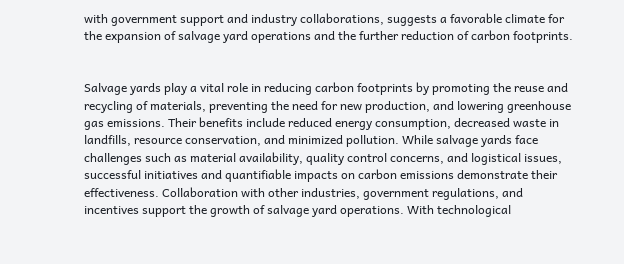with government support and industry collaborations, suggests a favorable climate for the expansion of salvage yard operations and the further reduction of carbon footprints.


Salvage yards play a vital role in reducing carbon footprints by promoting the reuse and recycling of materials, preventing the need for new production, and lowering greenhouse gas emissions. Their benefits include reduced energy consumption, decreased waste in landfills, resource conservation, and minimized pollution. While salvage yards face challenges such as material availability, quality control concerns, and logistical issues, successful initiatives and quantifiable impacts on carbon emissions demonstrate their effectiveness. Collaboration with other industries, government regulations, and incentives support the growth of salvage yard operations. With technological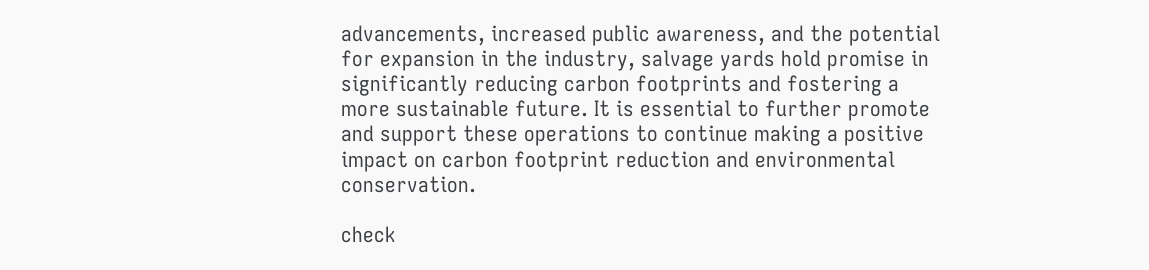advancements, increased public awareness, and the potential for expansion in the industry, salvage yards hold promise in significantly reducing carbon footprints and fostering a more sustainable future. It is essential to further promote and support these operations to continue making a positive impact on carbon footprint reduction and environmental conservation.

check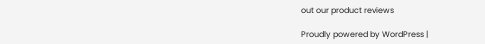out our product reviews

Proudly powered by WordPress |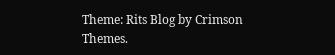Theme: Rits Blog by Crimson Themes.